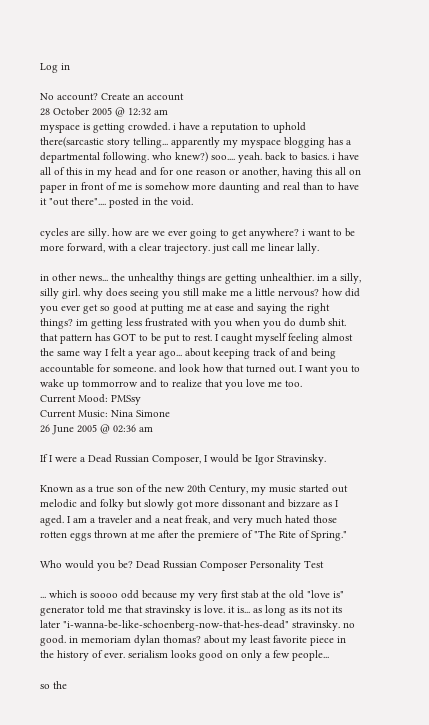Log in

No account? Create an account
28 October 2005 @ 12:32 am
myspace is getting crowded. i have a reputation to uphold there(sarcastic story telling... apparently my myspace blogging has a departmental following. who knew?) soo.... yeah. back to basics. i have all of this in my head and for one reason or another, having this all on paper in front of me is somehow more daunting and real than to have it "out there".... posted in the void.

cycles are silly. how are we ever going to get anywhere? i want to be more forward, with a clear trajectory. just call me linear lally.

in other news... the unhealthy things are getting unhealthier. im a silly, silly girl. why does seeing you still make me a little nervous? how did you ever get so good at putting me at ease and saying the right things? im getting less frustrated with you when you do dumb shit. that pattern has GOT to be put to rest. I caught myself feeling almost the same way I felt a year ago... about keeping track of and being accountable for someone. and look how that turned out. I want you to wake up tommorrow and to realize that you love me too.
Current Mood: PMSsy
Current Music: Nina Simone
26 June 2005 @ 02:36 am

If I were a Dead Russian Composer, I would be Igor Stravinsky.

Known as a true son of the new 20th Century, my music started out melodic and folky but slowly got more dissonant and bizzare as I aged. I am a traveler and a neat freak, and very much hated those rotten eggs thrown at me after the premiere of "The Rite of Spring."

Who would you be? Dead Russian Composer Personality Test

... which is soooo odd because my very first stab at the old "love is" generator told me that stravinsky is love. it is... as long as its not its later "i-wanna-be-like-schoenberg-now-that-hes-dead" stravinsky. no good. in memoriam dylan thomas? about my least favorite piece in the history of ever. serialism looks good on only a few people...

so the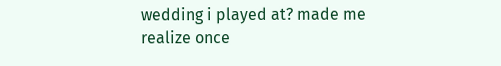wedding i played at? made me realize once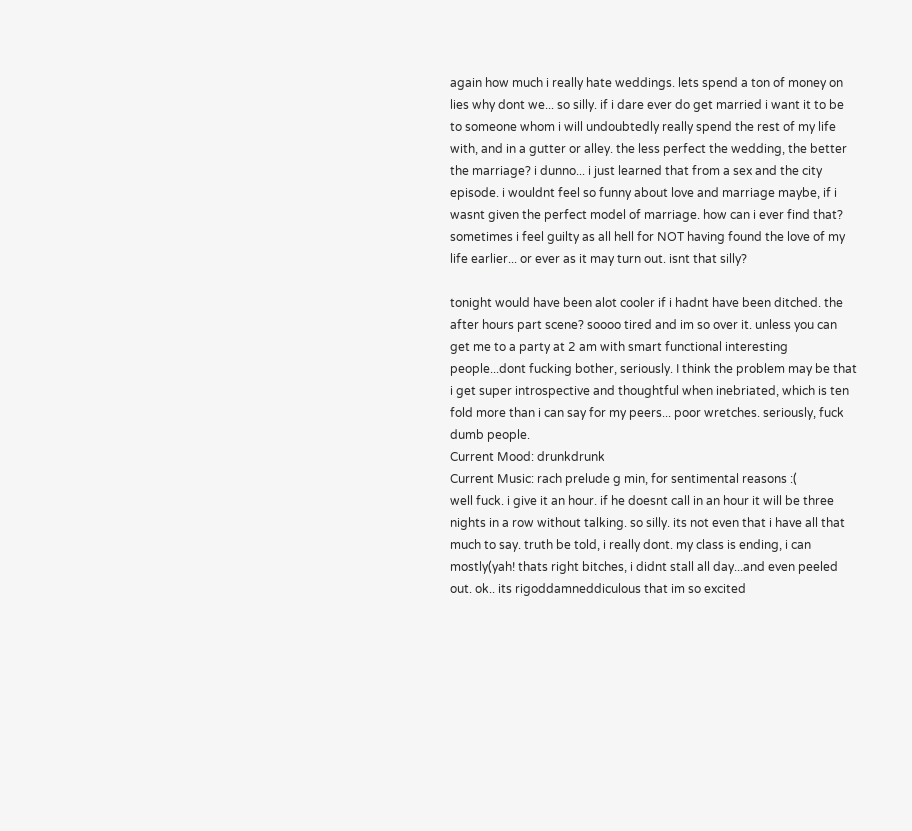again how much i really hate weddings. lets spend a ton of money on lies why dont we... so silly. if i dare ever do get married i want it to be to someone whom i will undoubtedly really spend the rest of my life with, and in a gutter or alley. the less perfect the wedding, the better the marriage? i dunno... i just learned that from a sex and the city episode. i wouldnt feel so funny about love and marriage maybe, if i wasnt given the perfect model of marriage. how can i ever find that? sometimes i feel guilty as all hell for NOT having found the love of my life earlier... or ever as it may turn out. isnt that silly?

tonight would have been alot cooler if i hadnt have been ditched. the after hours part scene? soooo tired and im so over it. unless you can get me to a party at 2 am with smart functional interesting people...dont fucking bother, seriously. I think the problem may be that i get super introspective and thoughtful when inebriated, which is ten fold more than i can say for my peers... poor wretches. seriously, fuck dumb people.
Current Mood: drunkdrunk
Current Music: rach prelude g min, for sentimental reasons :(
well fuck. i give it an hour. if he doesnt call in an hour it will be three nights in a row without talking. so silly. its not even that i have all that much to say. truth be told, i really dont. my class is ending, i can mostly(yah! thats right bitches, i didnt stall all day...and even peeled out. ok.. its rigoddamneddiculous that im so excited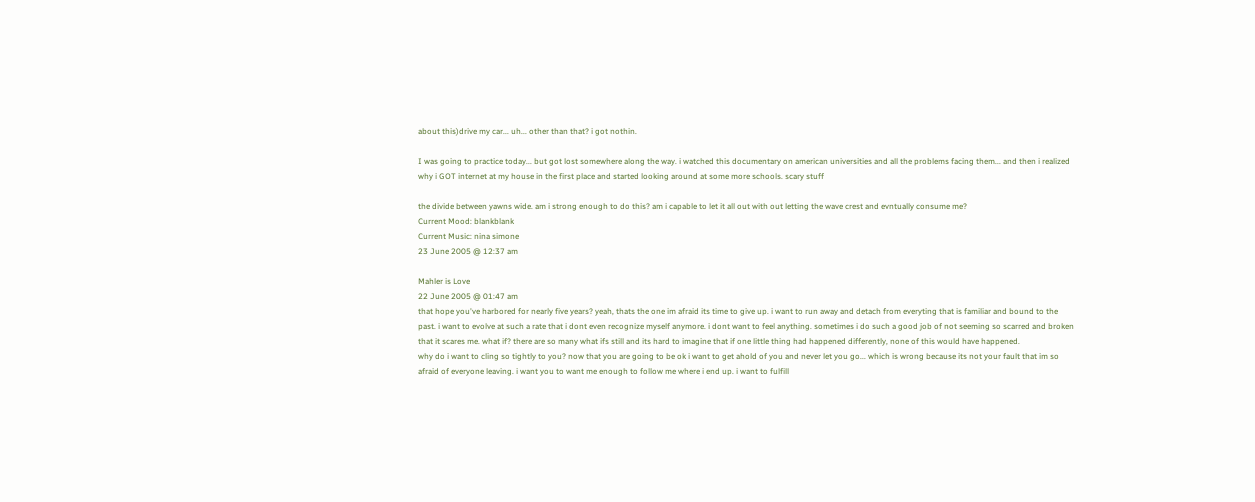about this)drive my car... uh... other than that? i got nothin.

I was going to practice today... but got lost somewhere along the way. i watched this documentary on american universities and all the problems facing them... and then i realized why i GOT internet at my house in the first place and started looking around at some more schools. scary stuff

the divide between yawns wide. am i strong enough to do this? am i capable to let it all out with out letting the wave crest and evntually consume me?
Current Mood: blankblank
Current Music: nina simone
23 June 2005 @ 12:37 am

Mahler is Love
22 June 2005 @ 01:47 am
that hope you've harbored for nearly five years? yeah, thats the one im afraid its time to give up. i want to run away and detach from everyting that is familiar and bound to the past. i want to evolve at such a rate that i dont even recognize myself anymore. i dont want to feel anything. sometimes i do such a good job of not seeming so scarred and broken that it scares me. what if? there are so many what ifs still and its hard to imagine that if one little thing had happened differently, none of this would have happened.
why do i want to cling so tightly to you? now that you are going to be ok i want to get ahold of you and never let you go... which is wrong because its not your fault that im so afraid of everyone leaving. i want you to want me enough to follow me where i end up. i want to fulfill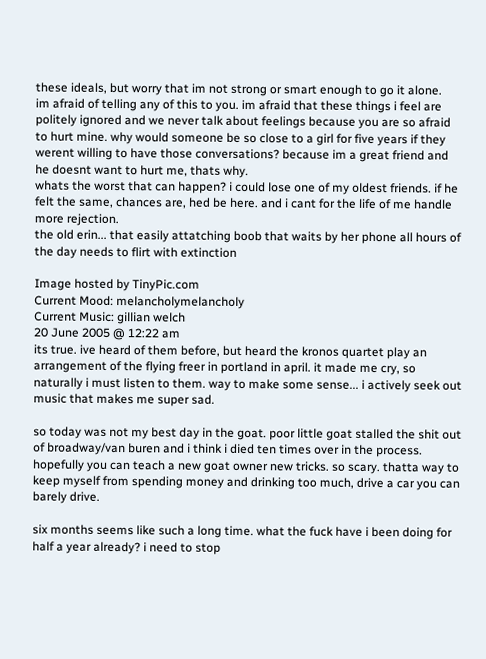these ideals, but worry that im not strong or smart enough to go it alone.
im afraid of telling any of this to you. im afraid that these things i feel are politely ignored and we never talk about feelings because you are so afraid to hurt mine. why would someone be so close to a girl for five years if they werent willing to have those conversations? because im a great friend and he doesnt want to hurt me, thats why.
whats the worst that can happen? i could lose one of my oldest friends. if he felt the same, chances are, hed be here. and i cant for the life of me handle more rejection.
the old erin... that easily attatching boob that waits by her phone all hours of the day needs to flirt with extinction

Image hosted by TinyPic.com
Current Mood: melancholymelancholy
Current Music: gillian welch
20 June 2005 @ 12:22 am
its true. ive heard of them before, but heard the kronos quartet play an arrangement of the flying freer in portland in april. it made me cry, so naturally i must listen to them. way to make some sense... i actively seek out music that makes me super sad.

so today was not my best day in the goat. poor little goat stalled the shit out of broadway/van buren and i think i died ten times over in the process. hopefully you can teach a new goat owner new tricks. so scary. thatta way to keep myself from spending money and drinking too much, drive a car you can barely drive.

six months seems like such a long time. what the fuck have i been doing for half a year already? i need to stop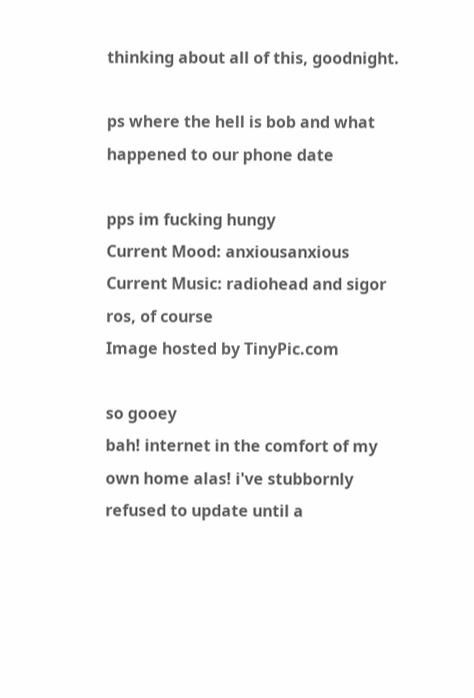thinking about all of this, goodnight.

ps where the hell is bob and what happened to our phone date

pps im fucking hungy
Current Mood: anxiousanxious
Current Music: radiohead and sigor ros, of course
Image hosted by TinyPic.com

so gooey
bah! internet in the comfort of my own home alas! i've stubbornly refused to update until a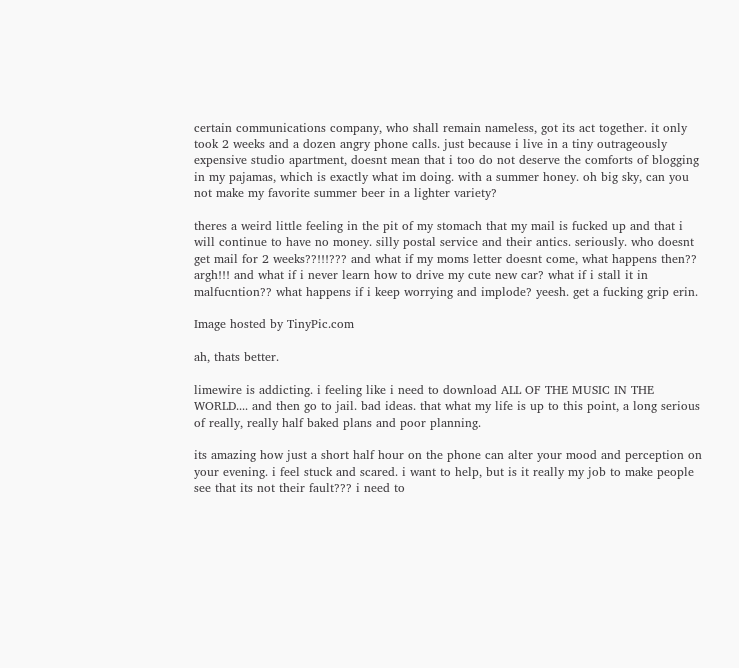certain communications company, who shall remain nameless, got its act together. it only took 2 weeks and a dozen angry phone calls. just because i live in a tiny outrageously expensive studio apartment, doesnt mean that i too do not deserve the comforts of blogging in my pajamas, which is exactly what im doing. with a summer honey. oh big sky, can you not make my favorite summer beer in a lighter variety?

theres a weird little feeling in the pit of my stomach that my mail is fucked up and that i will continue to have no money. silly postal service and their antics. seriously. who doesnt get mail for 2 weeks??!!!??? and what if my moms letter doesnt come, what happens then?? argh!!! and what if i never learn how to drive my cute new car? what if i stall it in malfucntion?? what happens if i keep worrying and implode? yeesh. get a fucking grip erin.

Image hosted by TinyPic.com

ah, thats better.

limewire is addicting. i feeling like i need to download ALL OF THE MUSIC IN THE WORLD.... and then go to jail. bad ideas. that what my life is up to this point, a long serious of really, really half baked plans and poor planning.

its amazing how just a short half hour on the phone can alter your mood and perception on your evening. i feel stuck and scared. i want to help, but is it really my job to make people see that its not their fault??? i need to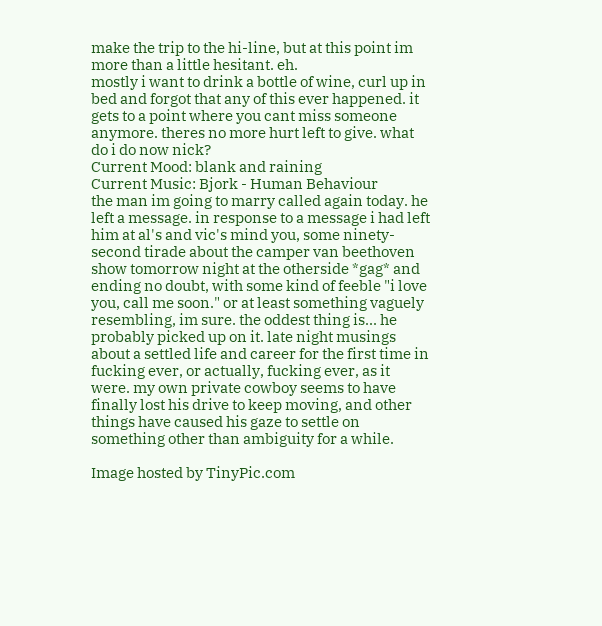make the trip to the hi-line, but at this point im more than a little hesitant. eh.
mostly i want to drink a bottle of wine, curl up in bed and forgot that any of this ever happened. it gets to a point where you cant miss someone anymore. theres no more hurt left to give. what do i do now nick?
Current Mood: blank and raining
Current Music: Bjork - Human Behaviour
the man im going to marry called again today. he left a message. in response to a message i had left him at al's and vic's mind you, some ninety-second tirade about the camper van beethoven show tomorrow night at the otherside *gag* and ending no doubt, with some kind of feeble "i love you, call me soon." or at least something vaguely resembling, im sure. the oddest thing is... he probably picked up on it. late night musings about a settled life and career for the first time in fucking ever, or actually, fucking ever, as it were. my own private cowboy seems to have finally lost his drive to keep moving, and other things have caused his gaze to settle on something other than ambiguity for a while.

Image hosted by TinyPic.com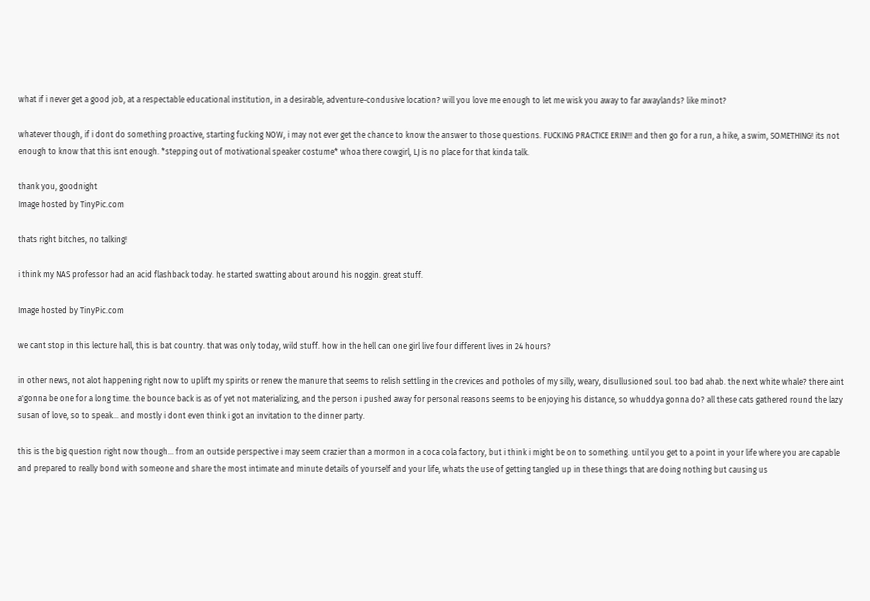what if i never get a good job, at a respectable educational institution, in a desirable, adventure-condusive location? will you love me enough to let me wisk you away to far awaylands? like minot?

whatever though, if i dont do something proactive, starting fucking NOW, i may not ever get the chance to know the answer to those questions. FUCKING PRACTICE ERIN!!! and then go for a run, a hike, a swim, SOMETHING! its not enough to know that this isnt enough. *stepping out of motivational speaker costume* whoa there cowgirl, LJ is no place for that kinda talk.

thank you, goodnight
Image hosted by TinyPic.com

thats right bitches, no talking!

i think my NAS professor had an acid flashback today. he started swatting about around his noggin. great stuff.

Image hosted by TinyPic.com

we cant stop in this lecture hall, this is bat country. that was only today, wild stuff. how in the hell can one girl live four different lives in 24 hours?

in other news, not alot happening right now to uplift my spirits or renew the manure that seems to relish settling in the crevices and potholes of my silly, weary, disullusioned soul. too bad ahab. the next white whale? there aint a'gonna be one for a long time. the bounce back is as of yet not materializing, and the person i pushed away for personal reasons seems to be enjoying his distance, so whuddya gonna do? all these cats gathered round the lazy susan of love, so to speak... and mostly i dont even think i got an invitation to the dinner party.

this is the big question right now though... from an outside perspective i may seem crazier than a mormon in a coca cola factory, but i think i might be on to something. until you get to a point in your life where you are capable and prepared to really bond with someone and share the most intimate and minute details of yourself and your life, whats the use of getting tangled up in these things that are doing nothing but causing us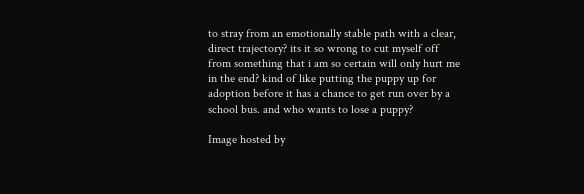to stray from an emotionally stable path with a clear, direct trajectory? its it so wrong to cut myself off from something that i am so certain will only hurt me in the end? kind of like putting the puppy up for adoption before it has a chance to get run over by a school bus. and who wants to lose a puppy?

Image hosted by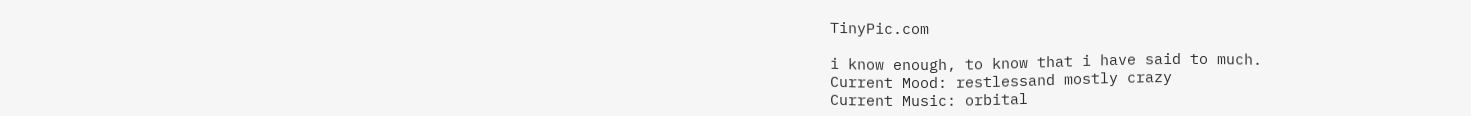TinyPic.com

i know enough, to know that i have said to much.
Current Mood: restlessand mostly crazy
Current Music: orbital